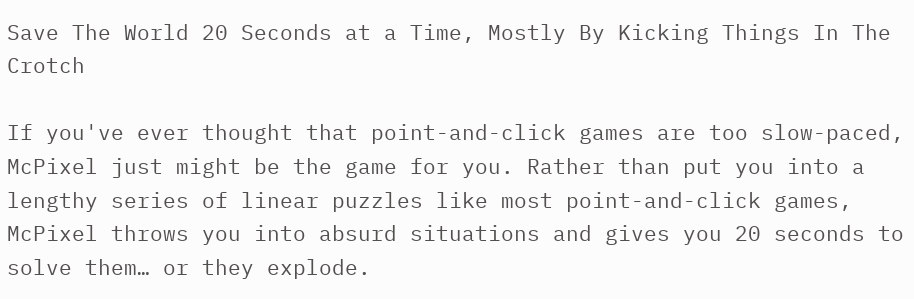Save The World 20 Seconds at a Time, Mostly By Kicking Things In The Crotch

If you've ever thought that point-and-click games are too slow-paced, McPixel just might be the game for you. Rather than put you into a lengthy series of linear puzzles like most point-and-click games, McPixel throws you into absurd situations and gives you 20 seconds to solve them… or they explode.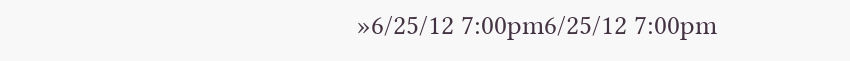»6/25/12 7:00pm6/25/12 7:00pm